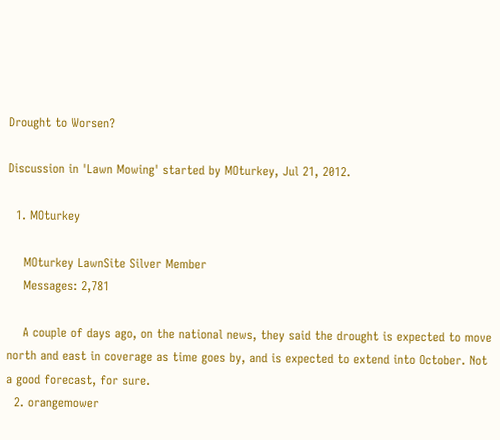Drought to Worsen?

Discussion in 'Lawn Mowing' started by MOturkey, Jul 21, 2012.

  1. MOturkey

    MOturkey LawnSite Silver Member
    Messages: 2,781

    A couple of days ago, on the national news, they said the drought is expected to move north and east in coverage as time goes by, and is expected to extend into October. Not a good forecast, for sure.
  2. orangemower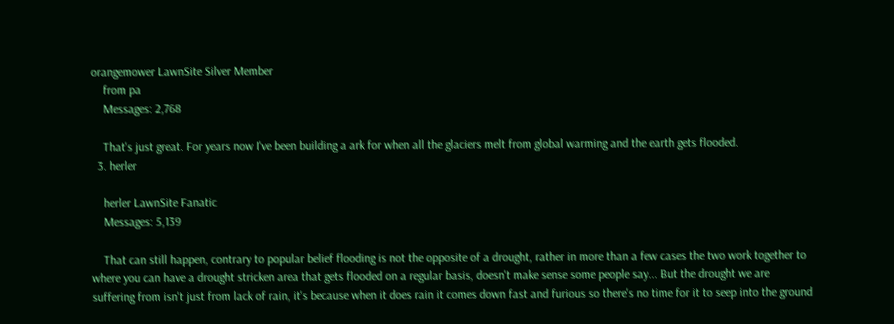orangemower LawnSite Silver Member
    from pa
    Messages: 2,768

    That's just great. For years now I've been building a ark for when all the glaciers melt from global warming and the earth gets flooded.
  3. herler

    herler LawnSite Fanatic
    Messages: 5,139

    That can still happen, contrary to popular belief flooding is not the opposite of a drought, rather in more than a few cases the two work together to where you can have a drought stricken area that gets flooded on a regular basis, doesn't make sense some people say... But the drought we are suffering from isn't just from lack of rain, it's because when it does rain it comes down fast and furious so there's no time for it to seep into the ground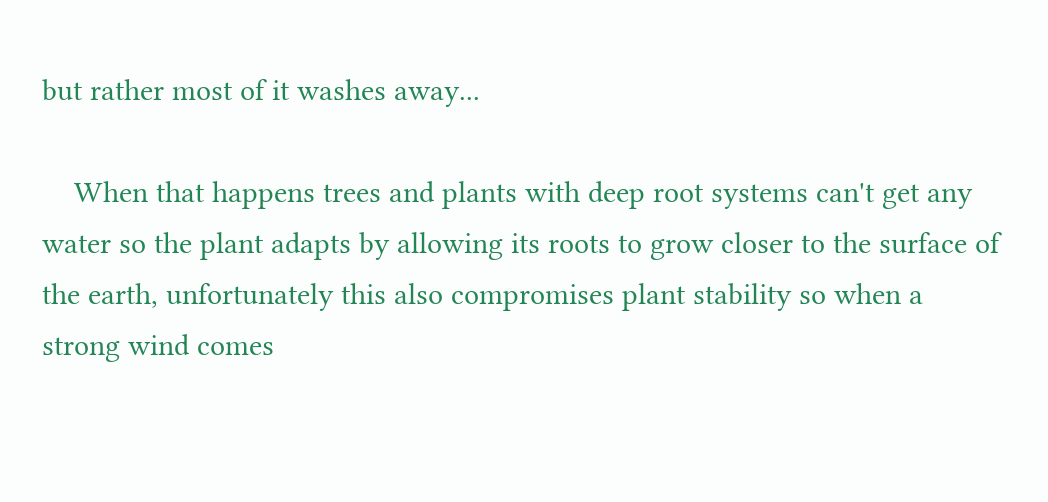but rather most of it washes away...

    When that happens trees and plants with deep root systems can't get any water so the plant adapts by allowing its roots to grow closer to the surface of the earth, unfortunately this also compromises plant stability so when a strong wind comes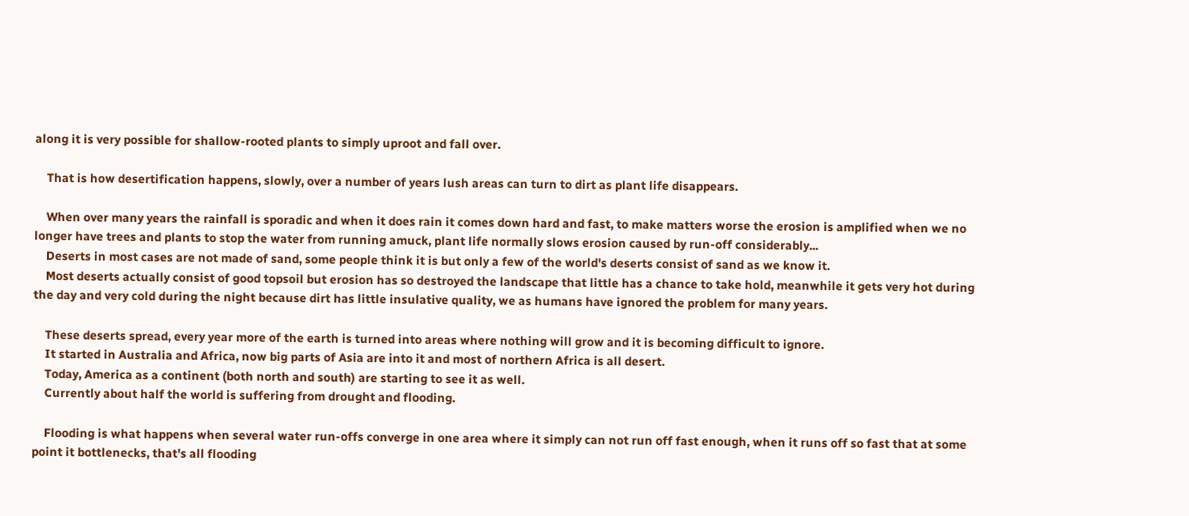along it is very possible for shallow-rooted plants to simply uproot and fall over.

    That is how desertification happens, slowly, over a number of years lush areas can turn to dirt as plant life disappears.

    When over many years the rainfall is sporadic and when it does rain it comes down hard and fast, to make matters worse the erosion is amplified when we no longer have trees and plants to stop the water from running amuck, plant life normally slows erosion caused by run-off considerably...
    Deserts in most cases are not made of sand, some people think it is but only a few of the world's deserts consist of sand as we know it.
    Most deserts actually consist of good topsoil but erosion has so destroyed the landscape that little has a chance to take hold, meanwhile it gets very hot during the day and very cold during the night because dirt has little insulative quality, we as humans have ignored the problem for many years.

    These deserts spread, every year more of the earth is turned into areas where nothing will grow and it is becoming difficult to ignore.
    It started in Australia and Africa, now big parts of Asia are into it and most of northern Africa is all desert.
    Today, America as a continent (both north and south) are starting to see it as well.
    Currently about half the world is suffering from drought and flooding.

    Flooding is what happens when several water run-offs converge in one area where it simply can not run off fast enough, when it runs off so fast that at some point it bottlenecks, that's all flooding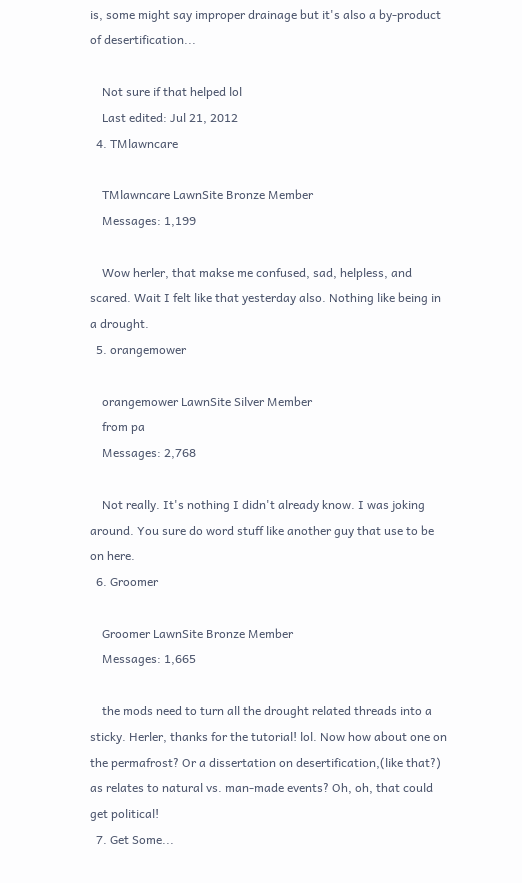is, some might say improper drainage but it's also a by-product of desertification...

    Not sure if that helped lol
    Last edited: Jul 21, 2012
  4. TMlawncare

    TMlawncare LawnSite Bronze Member
    Messages: 1,199

    Wow herler, that makse me confused, sad, helpless, and scared. Wait I felt like that yesterday also. Nothing like being in a drought.
  5. orangemower

    orangemower LawnSite Silver Member
    from pa
    Messages: 2,768

    Not really. It's nothing I didn't already know. I was joking around. You sure do word stuff like another guy that use to be on here.
  6. Groomer

    Groomer LawnSite Bronze Member
    Messages: 1,665

    the mods need to turn all the drought related threads into a sticky. Herler, thanks for the tutorial! lol. Now how about one on the permafrost? Or a dissertation on desertification,(like that?) as relates to natural vs. man-made events? Oh, oh, that could get political!
  7. Get Some...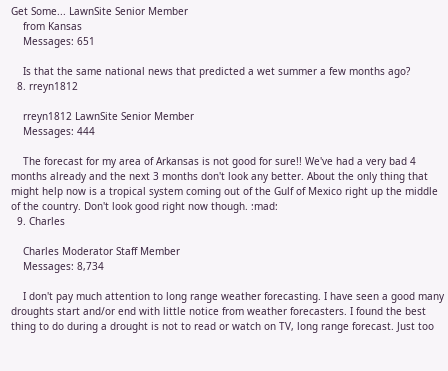Get Some... LawnSite Senior Member
    from Kansas
    Messages: 651

    Is that the same national news that predicted a wet summer a few months ago?
  8. rreyn1812

    rreyn1812 LawnSite Senior Member
    Messages: 444

    The forecast for my area of Arkansas is not good for sure!! We've had a very bad 4 months already and the next 3 months don't look any better. About the only thing that might help now is a tropical system coming out of the Gulf of Mexico right up the middle of the country. Don't look good right now though. :mad:
  9. Charles

    Charles Moderator Staff Member
    Messages: 8,734

    I don't pay much attention to long range weather forecasting. I have seen a good many droughts start and/or end with little notice from weather forecasters. I found the best thing to do during a drought is not to read or watch on TV, long range forecast. Just too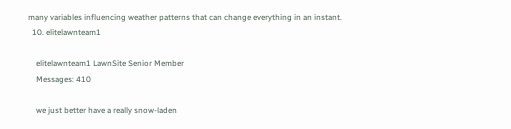many variables influencing weather patterns that can change everything in an instant.
  10. elitelawnteam1

    elitelawnteam1 LawnSite Senior Member
    Messages: 410

    we just better have a really snow-laden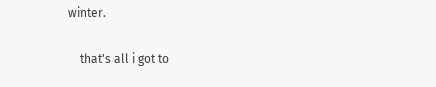winter.

    that's all i got to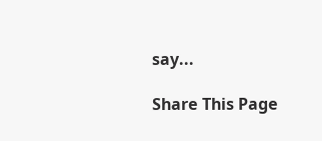say...

Share This Page